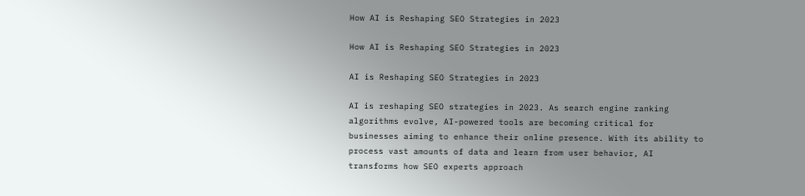How AI is Reshaping SEO Strategies in 2023

How AI is Reshaping SEO Strategies in 2023

AI is Reshaping SEO Strategies in 2023

AI is reshaping SEO strategies in 2023. As search engine ranking algorithms evolve, AI-powered tools are becoming critical for businesses aiming to enhance their online presence. With its ability to process vast amounts of data and learn from user behavior, AI transforms how SEO experts approach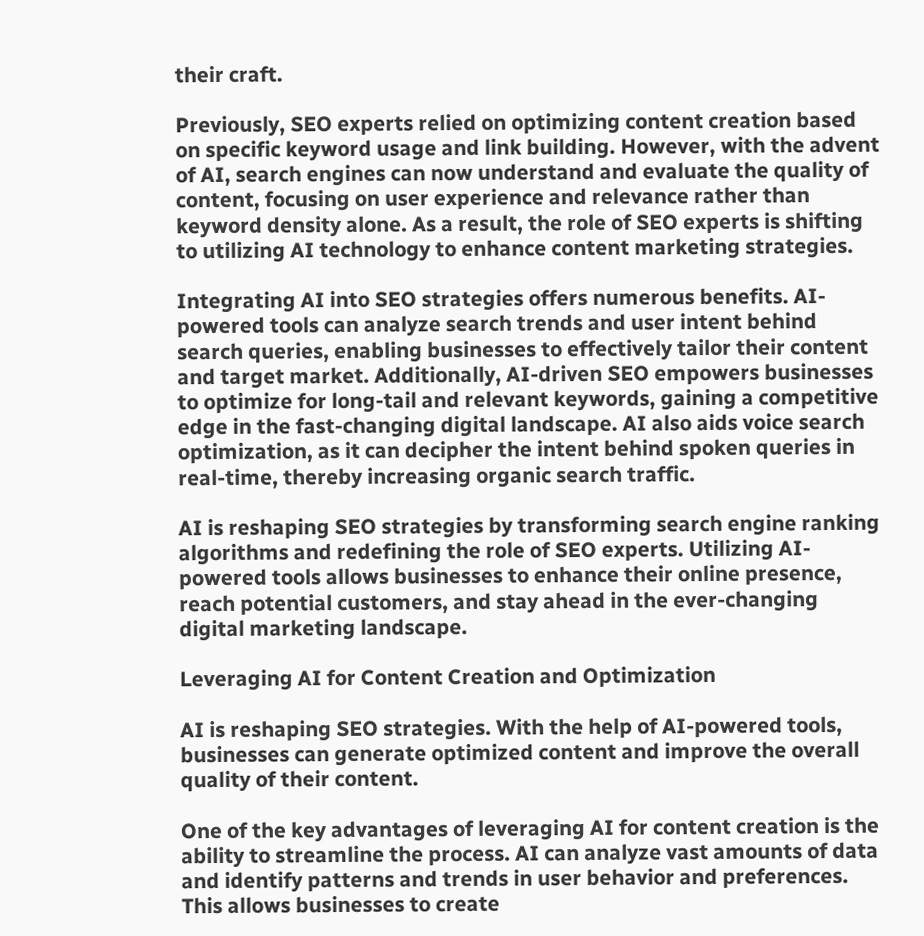their craft.

Previously, SEO experts relied on optimizing content creation based on specific keyword usage and link building. However, with the advent of AI, search engines can now understand and evaluate the quality of content, focusing on user experience and relevance rather than keyword density alone. As a result, the role of SEO experts is shifting to utilizing AI technology to enhance content marketing strategies.

Integrating AI into SEO strategies offers numerous benefits. AI-powered tools can analyze search trends and user intent behind search queries, enabling businesses to effectively tailor their content and target market. Additionally, AI-driven SEO empowers businesses to optimize for long-tail and relevant keywords, gaining a competitive edge in the fast-changing digital landscape. AI also aids voice search optimization, as it can decipher the intent behind spoken queries in real-time, thereby increasing organic search traffic.

AI is reshaping SEO strategies by transforming search engine ranking algorithms and redefining the role of SEO experts. Utilizing AI-powered tools allows businesses to enhance their online presence, reach potential customers, and stay ahead in the ever-changing digital marketing landscape.

Leveraging AI for Content Creation and Optimization

AI is reshaping SEO strategies. With the help of AI-powered tools, businesses can generate optimized content and improve the overall quality of their content.

One of the key advantages of leveraging AI for content creation is the ability to streamline the process. AI can analyze vast amounts of data and identify patterns and trends in user behavior and preferences. This allows businesses to create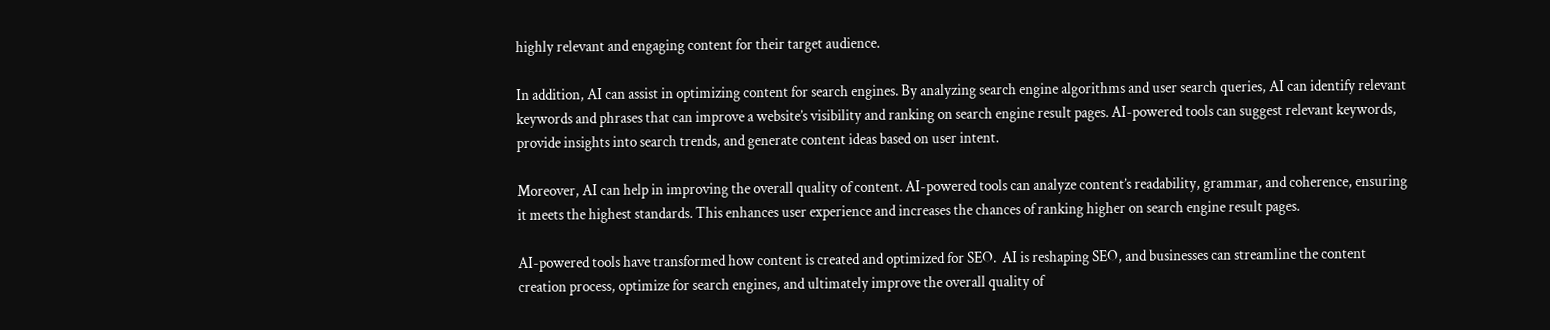highly relevant and engaging content for their target audience.

In addition, AI can assist in optimizing content for search engines. By analyzing search engine algorithms and user search queries, AI can identify relevant keywords and phrases that can improve a website’s visibility and ranking on search engine result pages. AI-powered tools can suggest relevant keywords, provide insights into search trends, and generate content ideas based on user intent.

Moreover, AI can help in improving the overall quality of content. AI-powered tools can analyze content’s readability, grammar, and coherence, ensuring it meets the highest standards. This enhances user experience and increases the chances of ranking higher on search engine result pages.

AI-powered tools have transformed how content is created and optimized for SEO.  AI is reshaping SEO, and businesses can streamline the content creation process, optimize for search engines, and ultimately improve the overall quality of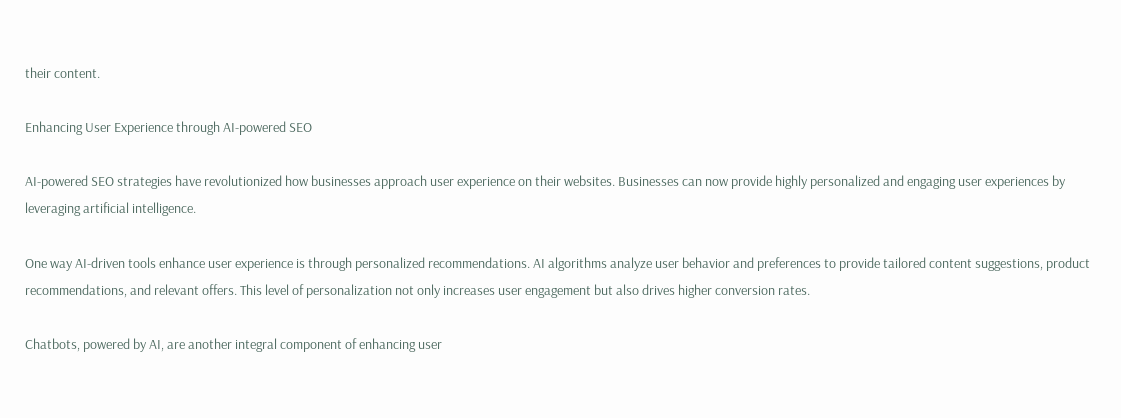their content.

Enhancing User Experience through AI-powered SEO

AI-powered SEO strategies have revolutionized how businesses approach user experience on their websites. Businesses can now provide highly personalized and engaging user experiences by leveraging artificial intelligence.

One way AI-driven tools enhance user experience is through personalized recommendations. AI algorithms analyze user behavior and preferences to provide tailored content suggestions, product recommendations, and relevant offers. This level of personalization not only increases user engagement but also drives higher conversion rates.

Chatbots, powered by AI, are another integral component of enhancing user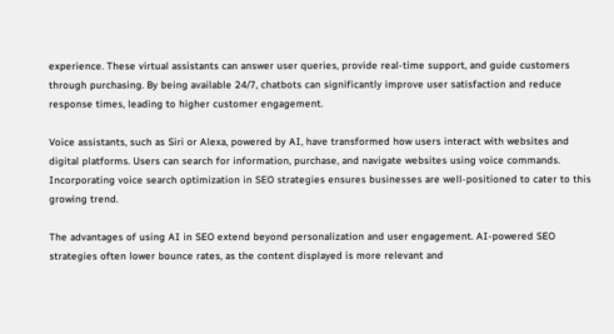experience. These virtual assistants can answer user queries, provide real-time support, and guide customers through purchasing. By being available 24/7, chatbots can significantly improve user satisfaction and reduce response times, leading to higher customer engagement.

Voice assistants, such as Siri or Alexa, powered by AI, have transformed how users interact with websites and digital platforms. Users can search for information, purchase, and navigate websites using voice commands. Incorporating voice search optimization in SEO strategies ensures businesses are well-positioned to cater to this growing trend.

The advantages of using AI in SEO extend beyond personalization and user engagement. AI-powered SEO strategies often lower bounce rates, as the content displayed is more relevant and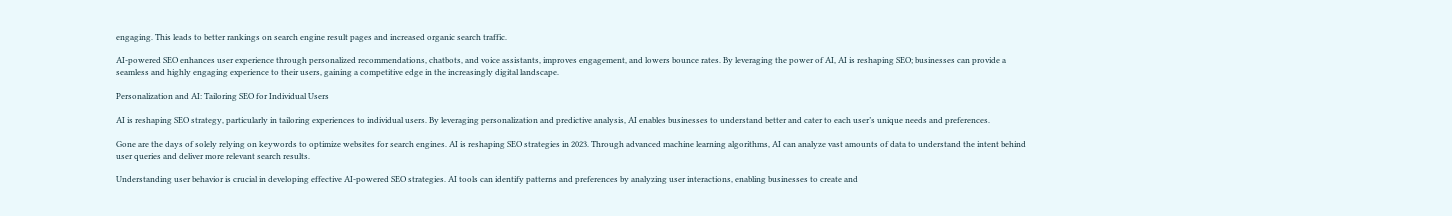engaging. This leads to better rankings on search engine result pages and increased organic search traffic.

AI-powered SEO enhances user experience through personalized recommendations, chatbots, and voice assistants, improves engagement, and lowers bounce rates. By leveraging the power of AI, AI is reshaping SEO; businesses can provide a seamless and highly engaging experience to their users, gaining a competitive edge in the increasingly digital landscape.

Personalization and AI: Tailoring SEO for Individual Users

AI is reshaping SEO strategy, particularly in tailoring experiences to individual users. By leveraging personalization and predictive analysis, AI enables businesses to understand better and cater to each user’s unique needs and preferences.

Gone are the days of solely relying on keywords to optimize websites for search engines. AI is reshaping SEO strategies in 2023. Through advanced machine learning algorithms, AI can analyze vast amounts of data to understand the intent behind user queries and deliver more relevant search results.

Understanding user behavior is crucial in developing effective AI-powered SEO strategies. AI tools can identify patterns and preferences by analyzing user interactions, enabling businesses to create and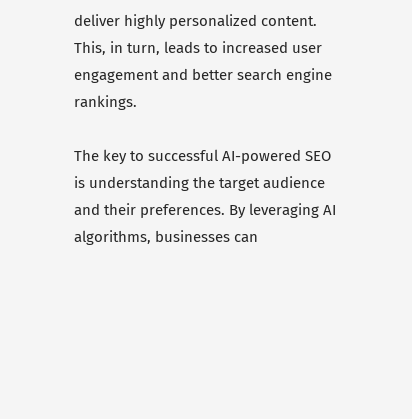deliver highly personalized content. This, in turn, leads to increased user engagement and better search engine rankings.

The key to successful AI-powered SEO is understanding the target audience and their preferences. By leveraging AI algorithms, businesses can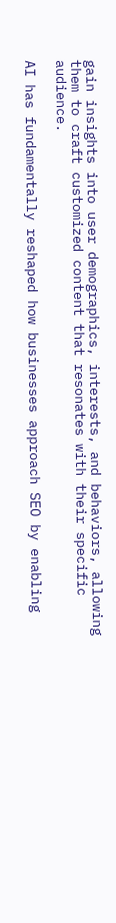gain insights into user demographics, interests, and behaviors, allowing them to craft customized content that resonates with their specific audience.

AI has fundamentally reshaped how businesses approach SEO by enabling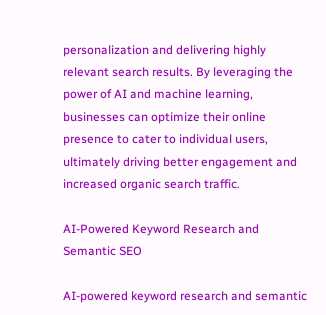personalization and delivering highly relevant search results. By leveraging the power of AI and machine learning, businesses can optimize their online presence to cater to individual users, ultimately driving better engagement and increased organic search traffic.

AI-Powered Keyword Research and Semantic SEO

AI-powered keyword research and semantic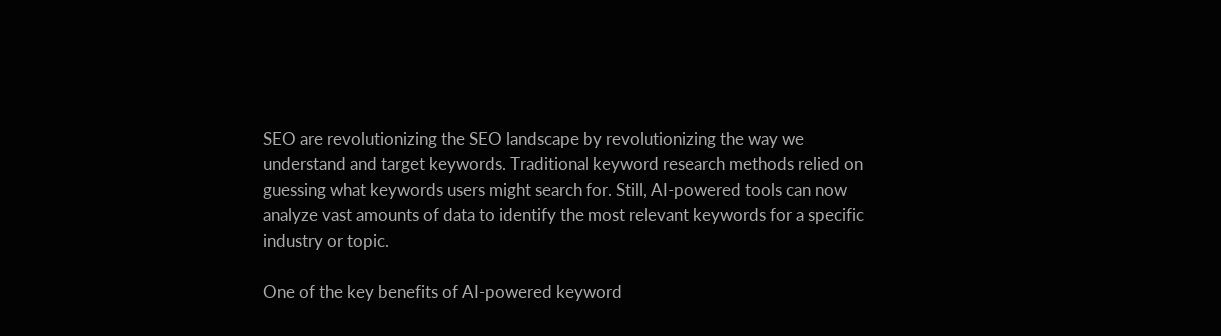SEO are revolutionizing the SEO landscape by revolutionizing the way we understand and target keywords. Traditional keyword research methods relied on guessing what keywords users might search for. Still, AI-powered tools can now analyze vast amounts of data to identify the most relevant keywords for a specific industry or topic.

One of the key benefits of AI-powered keyword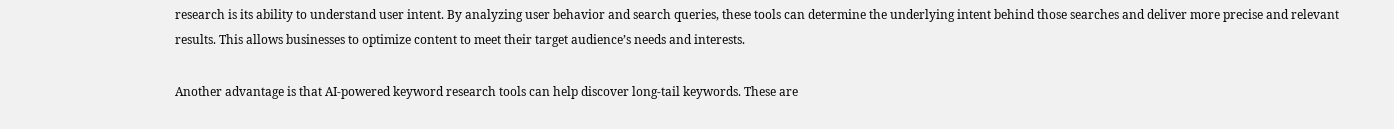research is its ability to understand user intent. By analyzing user behavior and search queries, these tools can determine the underlying intent behind those searches and deliver more precise and relevant results. This allows businesses to optimize content to meet their target audience’s needs and interests.

Another advantage is that AI-powered keyword research tools can help discover long-tail keywords. These are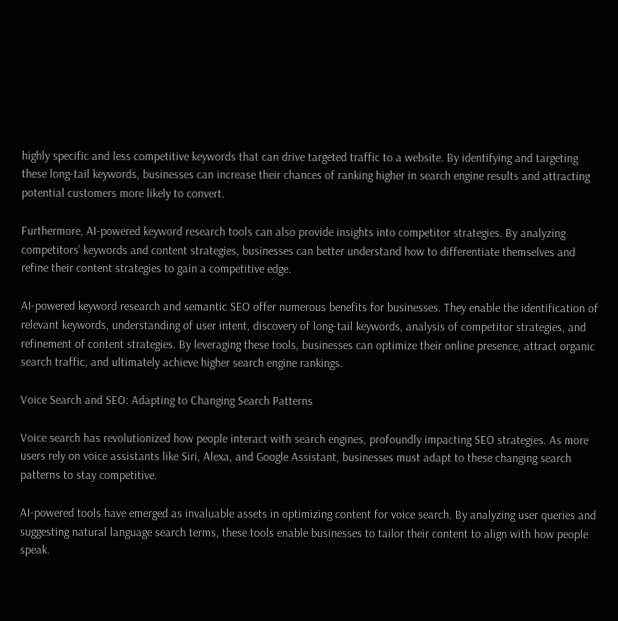highly specific and less competitive keywords that can drive targeted traffic to a website. By identifying and targeting these long-tail keywords, businesses can increase their chances of ranking higher in search engine results and attracting potential customers more likely to convert.

Furthermore, AI-powered keyword research tools can also provide insights into competitor strategies. By analyzing competitors’ keywords and content strategies, businesses can better understand how to differentiate themselves and refine their content strategies to gain a competitive edge.

AI-powered keyword research and semantic SEO offer numerous benefits for businesses. They enable the identification of relevant keywords, understanding of user intent, discovery of long-tail keywords, analysis of competitor strategies, and refinement of content strategies. By leveraging these tools, businesses can optimize their online presence, attract organic search traffic, and ultimately achieve higher search engine rankings.

Voice Search and SEO: Adapting to Changing Search Patterns

Voice search has revolutionized how people interact with search engines, profoundly impacting SEO strategies. As more users rely on voice assistants like Siri, Alexa, and Google Assistant, businesses must adapt to these changing search patterns to stay competitive.

AI-powered tools have emerged as invaluable assets in optimizing content for voice search. By analyzing user queries and suggesting natural language search terms, these tools enable businesses to tailor their content to align with how people speak.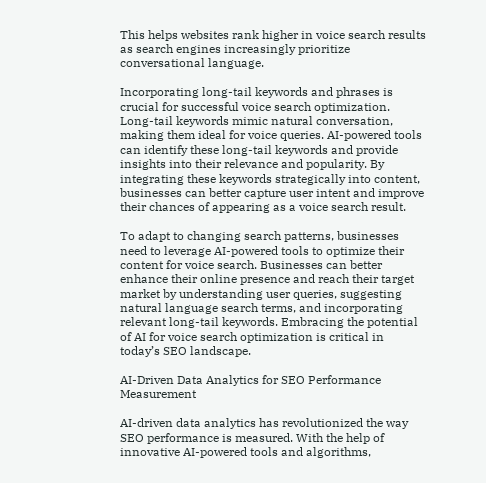This helps websites rank higher in voice search results as search engines increasingly prioritize conversational language.

Incorporating long-tail keywords and phrases is crucial for successful voice search optimization. Long-tail keywords mimic natural conversation, making them ideal for voice queries. AI-powered tools can identify these long-tail keywords and provide insights into their relevance and popularity. By integrating these keywords strategically into content, businesses can better capture user intent and improve their chances of appearing as a voice search result.

To adapt to changing search patterns, businesses need to leverage AI-powered tools to optimize their content for voice search. Businesses can better enhance their online presence and reach their target market by understanding user queries, suggesting natural language search terms, and incorporating relevant long-tail keywords. Embracing the potential of AI for voice search optimization is critical in today’s SEO landscape.

AI-Driven Data Analytics for SEO Performance Measurement

AI-driven data analytics has revolutionized the way SEO performance is measured. With the help of innovative AI-powered tools and algorithms,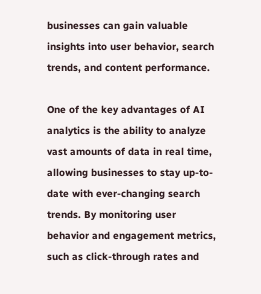businesses can gain valuable insights into user behavior, search trends, and content performance.

One of the key advantages of AI analytics is the ability to analyze vast amounts of data in real time, allowing businesses to stay up-to-date with ever-changing search trends. By monitoring user behavior and engagement metrics, such as click-through rates and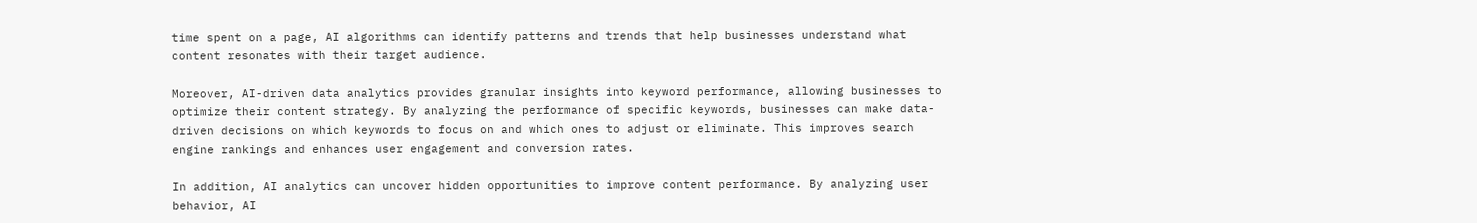time spent on a page, AI algorithms can identify patterns and trends that help businesses understand what content resonates with their target audience.

Moreover, AI-driven data analytics provides granular insights into keyword performance, allowing businesses to optimize their content strategy. By analyzing the performance of specific keywords, businesses can make data-driven decisions on which keywords to focus on and which ones to adjust or eliminate. This improves search engine rankings and enhances user engagement and conversion rates.

In addition, AI analytics can uncover hidden opportunities to improve content performance. By analyzing user behavior, AI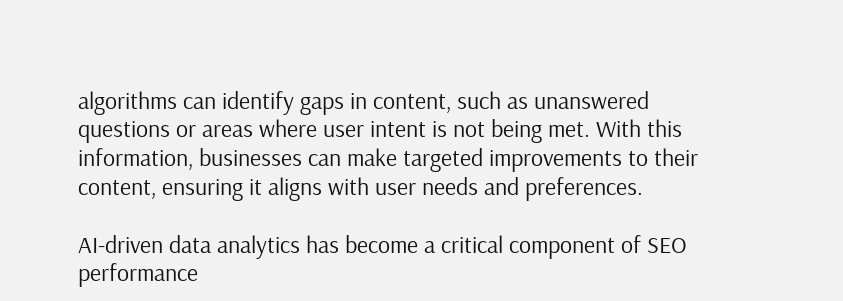algorithms can identify gaps in content, such as unanswered questions or areas where user intent is not being met. With this information, businesses can make targeted improvements to their content, ensuring it aligns with user needs and preferences.

AI-driven data analytics has become a critical component of SEO performance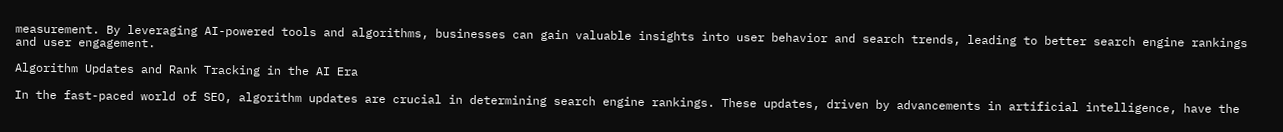measurement. By leveraging AI-powered tools and algorithms, businesses can gain valuable insights into user behavior and search trends, leading to better search engine rankings and user engagement.

Algorithm Updates and Rank Tracking in the AI Era

In the fast-paced world of SEO, algorithm updates are crucial in determining search engine rankings. These updates, driven by advancements in artificial intelligence, have the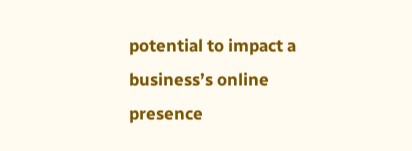potential to impact a business’s online presence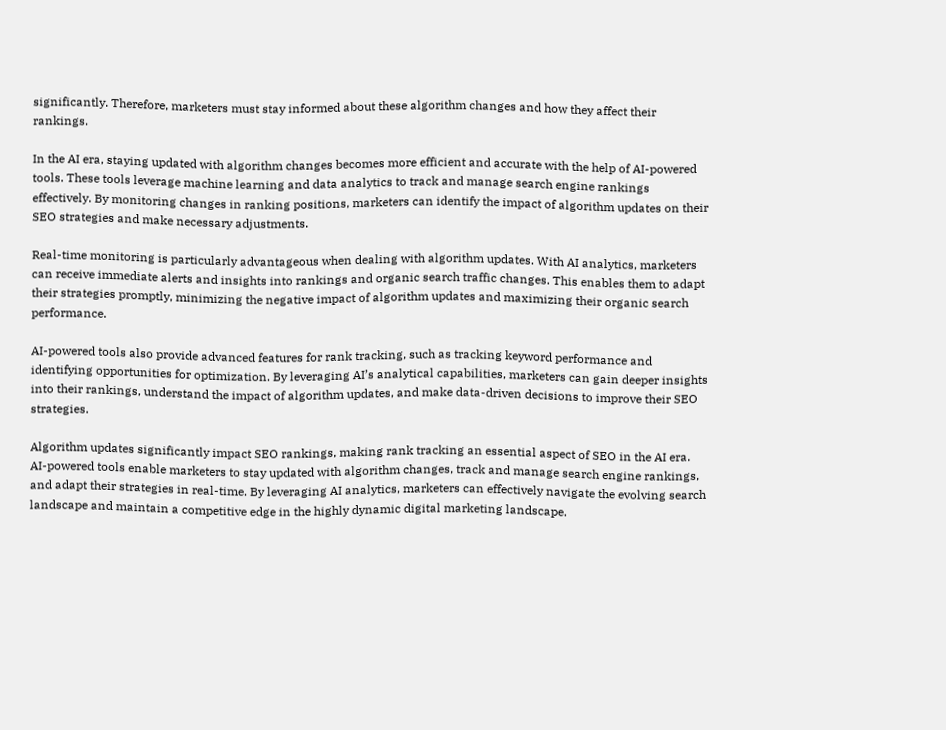significantly. Therefore, marketers must stay informed about these algorithm changes and how they affect their rankings.

In the AI era, staying updated with algorithm changes becomes more efficient and accurate with the help of AI-powered tools. These tools leverage machine learning and data analytics to track and manage search engine rankings effectively. By monitoring changes in ranking positions, marketers can identify the impact of algorithm updates on their SEO strategies and make necessary adjustments.

Real-time monitoring is particularly advantageous when dealing with algorithm updates. With AI analytics, marketers can receive immediate alerts and insights into rankings and organic search traffic changes. This enables them to adapt their strategies promptly, minimizing the negative impact of algorithm updates and maximizing their organic search performance.

AI-powered tools also provide advanced features for rank tracking, such as tracking keyword performance and identifying opportunities for optimization. By leveraging AI’s analytical capabilities, marketers can gain deeper insights into their rankings, understand the impact of algorithm updates, and make data-driven decisions to improve their SEO strategies.

Algorithm updates significantly impact SEO rankings, making rank tracking an essential aspect of SEO in the AI era. AI-powered tools enable marketers to stay updated with algorithm changes, track and manage search engine rankings, and adapt their strategies in real-time. By leveraging AI analytics, marketers can effectively navigate the evolving search landscape and maintain a competitive edge in the highly dynamic digital marketing landscape.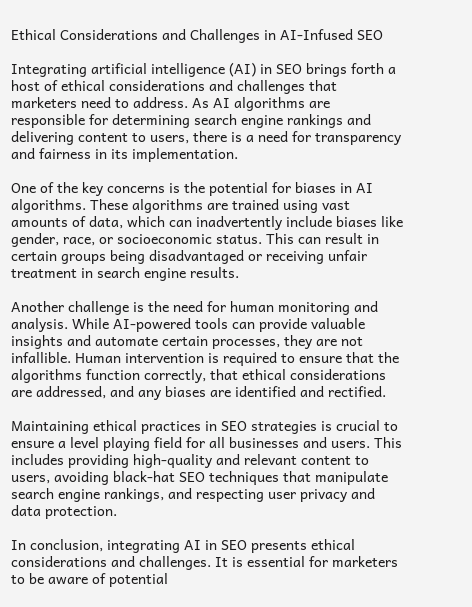Ethical Considerations and Challenges in AI-Infused SEO

Integrating artificial intelligence (AI) in SEO brings forth a host of ethical considerations and challenges that marketers need to address. As AI algorithms are responsible for determining search engine rankings and delivering content to users, there is a need for transparency and fairness in its implementation.

One of the key concerns is the potential for biases in AI algorithms. These algorithms are trained using vast amounts of data, which can inadvertently include biases like gender, race, or socioeconomic status. This can result in certain groups being disadvantaged or receiving unfair treatment in search engine results.

Another challenge is the need for human monitoring and analysis. While AI-powered tools can provide valuable insights and automate certain processes, they are not infallible. Human intervention is required to ensure that the algorithms function correctly, that ethical considerations are addressed, and any biases are identified and rectified.

Maintaining ethical practices in SEO strategies is crucial to ensure a level playing field for all businesses and users. This includes providing high-quality and relevant content to users, avoiding black-hat SEO techniques that manipulate search engine rankings, and respecting user privacy and data protection.

In conclusion, integrating AI in SEO presents ethical considerations and challenges. It is essential for marketers to be aware of potential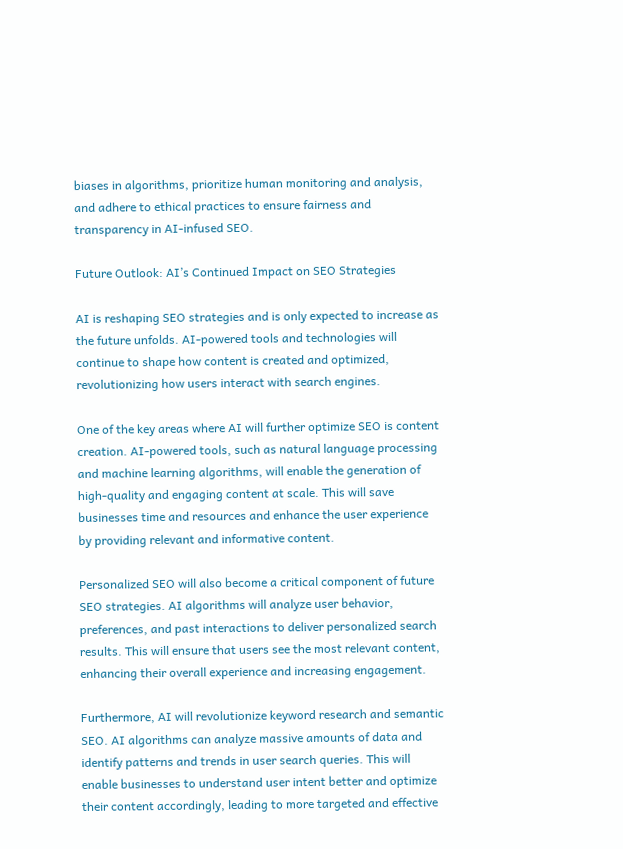biases in algorithms, prioritize human monitoring and analysis, and adhere to ethical practices to ensure fairness and transparency in AI-infused SEO.

Future Outlook: AI’s Continued Impact on SEO Strategies

AI is reshaping SEO strategies and is only expected to increase as the future unfolds. AI-powered tools and technologies will continue to shape how content is created and optimized, revolutionizing how users interact with search engines.

One of the key areas where AI will further optimize SEO is content creation. AI-powered tools, such as natural language processing and machine learning algorithms, will enable the generation of high-quality and engaging content at scale. This will save businesses time and resources and enhance the user experience by providing relevant and informative content.

Personalized SEO will also become a critical component of future SEO strategies. AI algorithms will analyze user behavior, preferences, and past interactions to deliver personalized search results. This will ensure that users see the most relevant content, enhancing their overall experience and increasing engagement.

Furthermore, AI will revolutionize keyword research and semantic SEO. AI algorithms can analyze massive amounts of data and identify patterns and trends in user search queries. This will enable businesses to understand user intent better and optimize their content accordingly, leading to more targeted and effective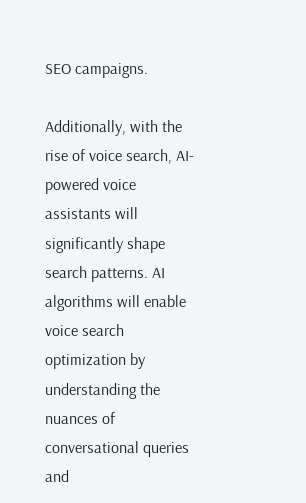SEO campaigns.

Additionally, with the rise of voice search, AI-powered voice assistants will significantly shape search patterns. AI algorithms will enable voice search optimization by understanding the nuances of conversational queries and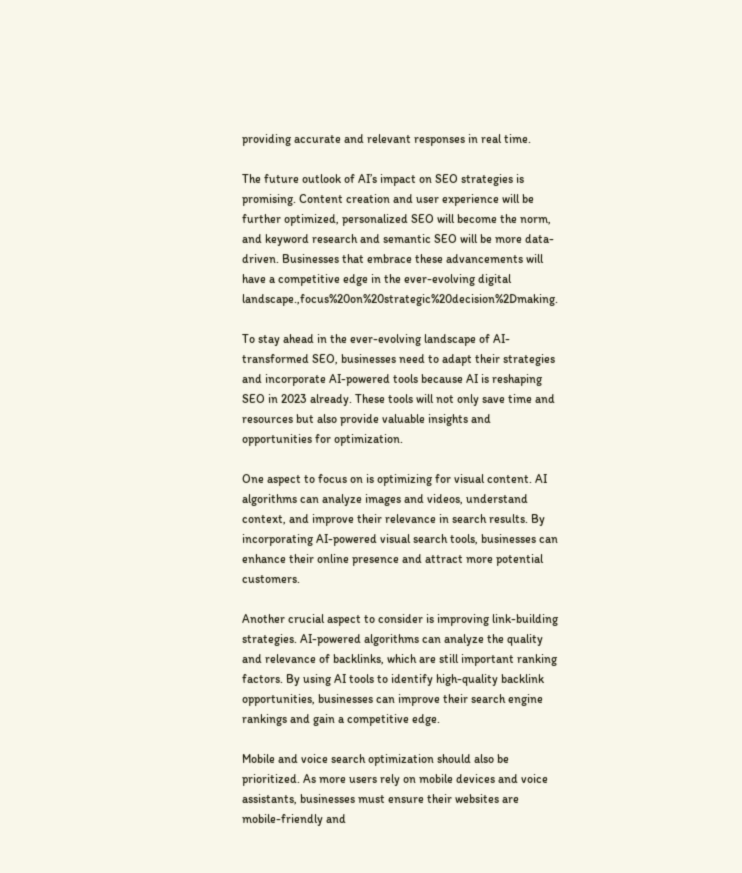providing accurate and relevant responses in real time.

The future outlook of AI’s impact on SEO strategies is promising. Content creation and user experience will be further optimized, personalized SEO will become the norm, and keyword research and semantic SEO will be more data-driven. Businesses that embrace these advancements will have a competitive edge in the ever-evolving digital landscape.,focus%20on%20strategic%20decision%2Dmaking.

To stay ahead in the ever-evolving landscape of AI-transformed SEO, businesses need to adapt their strategies and incorporate AI-powered tools because AI is reshaping SEO in 2023 already. These tools will not only save time and resources but also provide valuable insights and opportunities for optimization.

One aspect to focus on is optimizing for visual content. AI algorithms can analyze images and videos, understand context, and improve their relevance in search results. By incorporating AI-powered visual search tools, businesses can enhance their online presence and attract more potential customers.

Another crucial aspect to consider is improving link-building strategies. AI-powered algorithms can analyze the quality and relevance of backlinks, which are still important ranking factors. By using AI tools to identify high-quality backlink opportunities, businesses can improve their search engine rankings and gain a competitive edge.

Mobile and voice search optimization should also be prioritized. As more users rely on mobile devices and voice assistants, businesses must ensure their websites are mobile-friendly and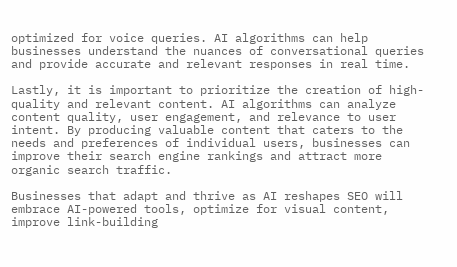optimized for voice queries. AI algorithms can help businesses understand the nuances of conversational queries and provide accurate and relevant responses in real time.

Lastly, it is important to prioritize the creation of high-quality and relevant content. AI algorithms can analyze content quality, user engagement, and relevance to user intent. By producing valuable content that caters to the needs and preferences of individual users, businesses can improve their search engine rankings and attract more organic search traffic.

Businesses that adapt and thrive as AI reshapes SEO will embrace AI-powered tools, optimize for visual content, improve link-building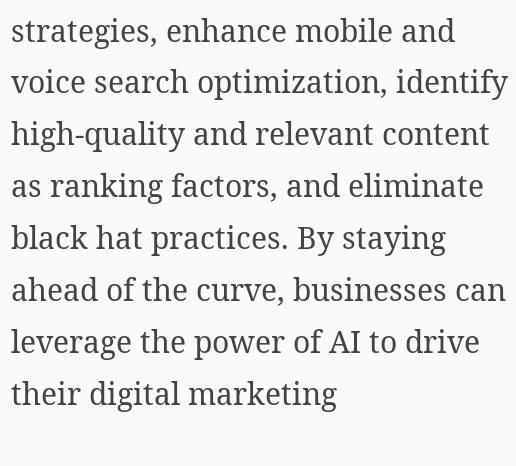strategies, enhance mobile and voice search optimization, identify high-quality and relevant content as ranking factors, and eliminate black hat practices. By staying ahead of the curve, businesses can leverage the power of AI to drive their digital marketing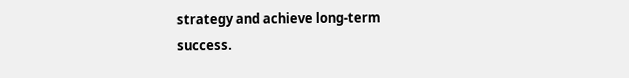strategy and achieve long-term success.